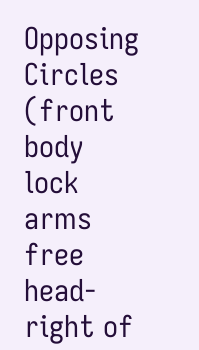Opposing Circles
(front body lock arms free head-right of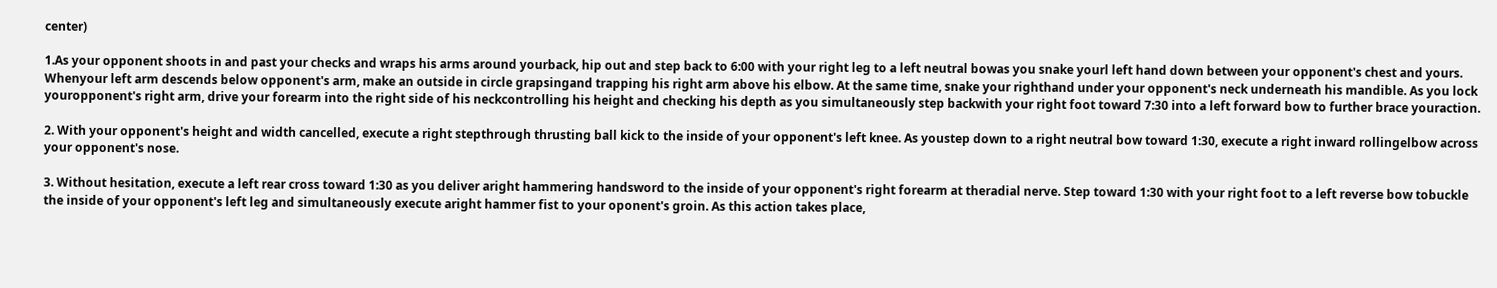center)

1.As your opponent shoots in and past your checks and wraps his arms around yourback, hip out and step back to 6:00 with your right leg to a left neutral bowas you snake yourl left hand down between your opponent's chest and yours. Whenyour left arm descends below opponent's arm, make an outside in circle grapsingand trapping his right arm above his elbow. At the same time, snake your righthand under your opponent's neck underneath his mandible. As you lock youropponent's right arm, drive your forearm into the right side of his neckcontrolling his height and checking his depth as you simultaneously step backwith your right foot toward 7:30 into a left forward bow to further brace youraction.

2. With your opponent's height and width cancelled, execute a right stepthrough thrusting ball kick to the inside of your opponent's left knee. As youstep down to a right neutral bow toward 1:30, execute a right inward rollingelbow across your opponent's nose.

3. Without hesitation, execute a left rear cross toward 1:30 as you deliver aright hammering handsword to the inside of your opponent's right forearm at theradial nerve. Step toward 1:30 with your right foot to a left reverse bow tobuckle the inside of your opponent's left leg and simultaneously execute aright hammer fist to your oponent's groin. As this action takes place,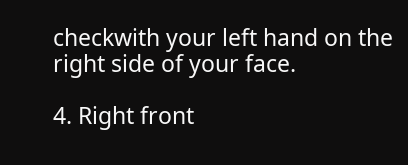checkwith your left hand on the right side of your face.

4. Right front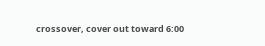crossover, cover out toward 6:00